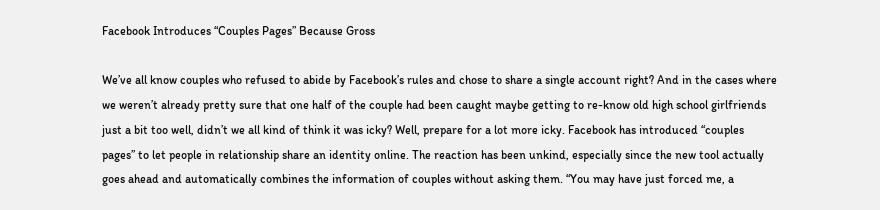Facebook Introduces “Couples Pages” Because Gross

We’ve all know couples who refused to abide by Facebook’s rules and chose to share a single account right? And in the cases where we weren’t already pretty sure that one half of the couple had been caught maybe getting to re-know old high school girlfriends just a bit too well, didn’t we all kind of think it was icky? Well, prepare for a lot more icky. Facebook has introduced “couples pages” to let people in relationship share an identity online. The reaction has been unkind, especially since the new tool actually goes ahead and automatically combines the information of couples without asking them. “You may have just forced me, a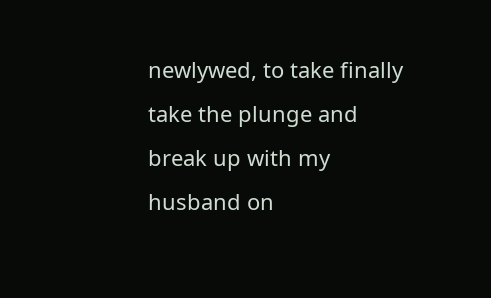newlywed, to take finally take the plunge and break up with my husband on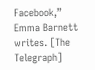Facebook,” Emma Barnett writes. [The Telegraph]